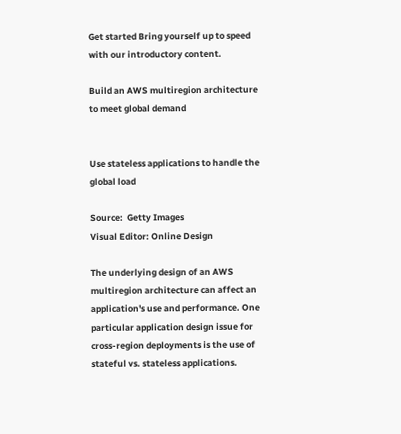Get started Bring yourself up to speed with our introductory content.

Build an AWS multiregion architecture to meet global demand


Use stateless applications to handle the global load

Source:  Getty Images
Visual Editor: Online Design

The underlying design of an AWS multiregion architecture can affect an application's use and performance. One particular application design issue for cross-region deployments is the use of stateful vs. stateless applications.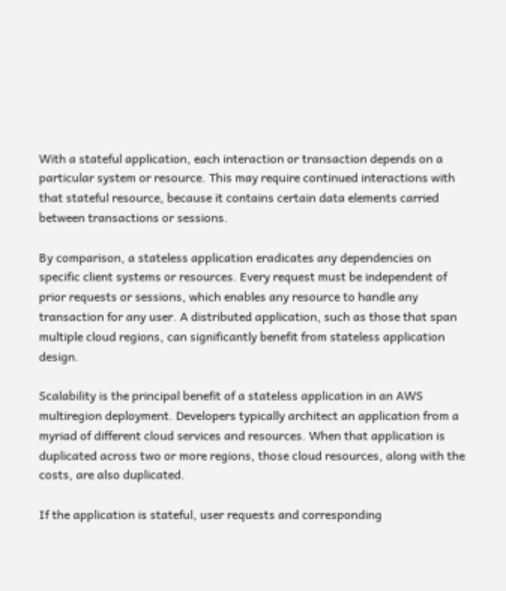With a stateful application, each interaction or transaction depends on a particular system or resource. This may require continued interactions with that stateful resource, because it contains certain data elements carried between transactions or sessions.

By comparison, a stateless application eradicates any dependencies on specific client systems or resources. Every request must be independent of prior requests or sessions, which enables any resource to handle any transaction for any user. A distributed application, such as those that span multiple cloud regions, can significantly benefit from stateless application design.

Scalability is the principal benefit of a stateless application in an AWS multiregion deployment. Developers typically architect an application from a myriad of different cloud services and resources. When that application is duplicated across two or more regions, those cloud resources, along with the costs, are also duplicated.

If the application is stateful, user requests and corresponding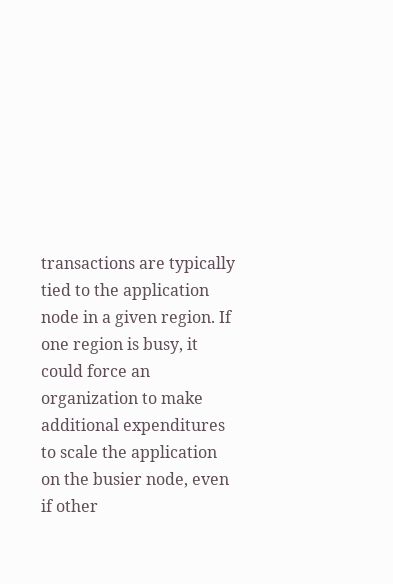transactions are typically tied to the application node in a given region. If one region is busy, it could force an organization to make additional expenditures to scale the application on the busier node, even if other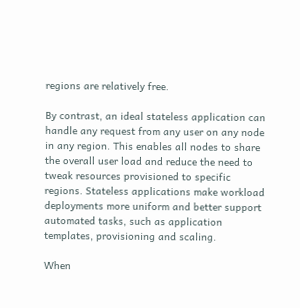regions are relatively free.

By contrast, an ideal stateless application can handle any request from any user on any node in any region. This enables all nodes to share the overall user load and reduce the need to tweak resources provisioned to specific regions. Stateless applications make workload deployments more uniform and better support automated tasks, such as application templates, provisioning and scaling.

When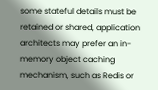some stateful details must be retained or shared, application architects may prefer an in-memory object caching mechanism, such as Redis or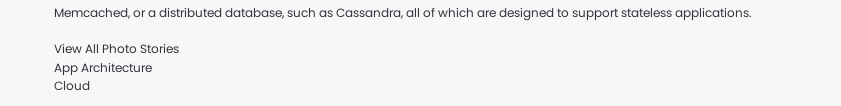Memcached, or a distributed database, such as Cassandra, all of which are designed to support stateless applications.

View All Photo Stories
App Architecture
Cloud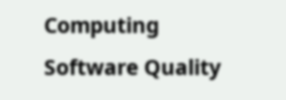Computing
Software Quality